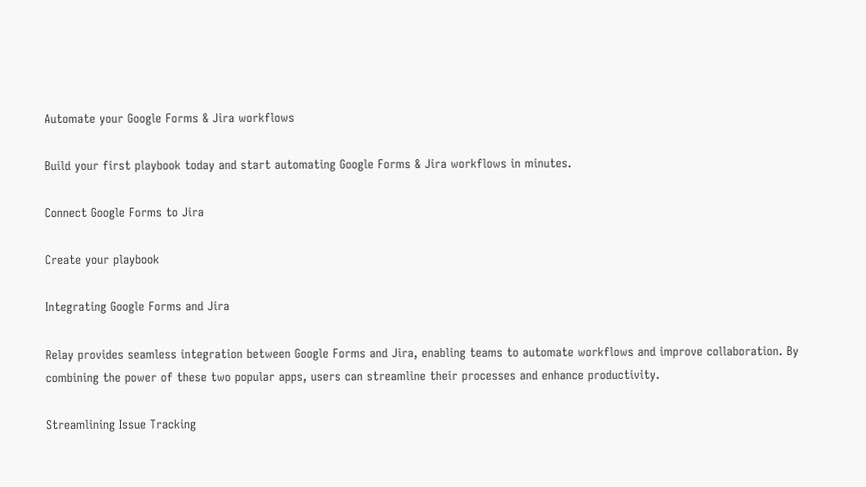Automate your Google Forms & Jira workflows

Build your first playbook today and start automating Google Forms & Jira workflows in minutes.

Connect Google Forms to Jira

Create your playbook

Integrating Google Forms and Jira

Relay provides seamless integration between Google Forms and Jira, enabling teams to automate workflows and improve collaboration. By combining the power of these two popular apps, users can streamline their processes and enhance productivity.

Streamlining Issue Tracking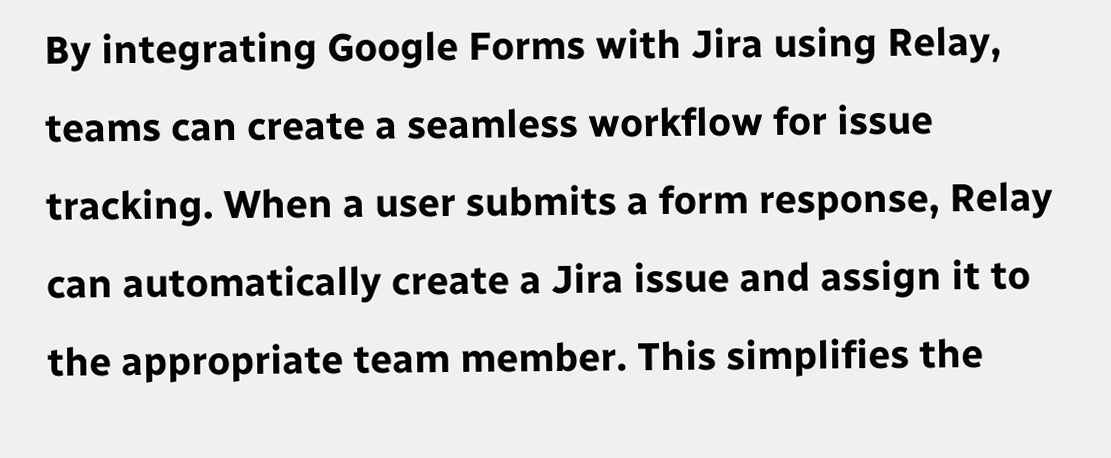By integrating Google Forms with Jira using Relay, teams can create a seamless workflow for issue tracking. When a user submits a form response, Relay can automatically create a Jira issue and assign it to the appropriate team member. This simplifies the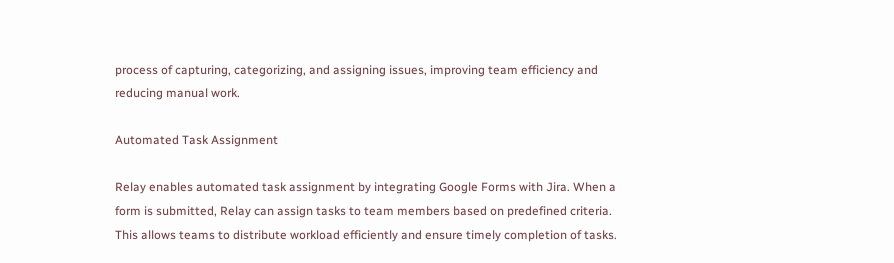process of capturing, categorizing, and assigning issues, improving team efficiency and reducing manual work.

Automated Task Assignment

Relay enables automated task assignment by integrating Google Forms with Jira. When a form is submitted, Relay can assign tasks to team members based on predefined criteria. This allows teams to distribute workload efficiently and ensure timely completion of tasks.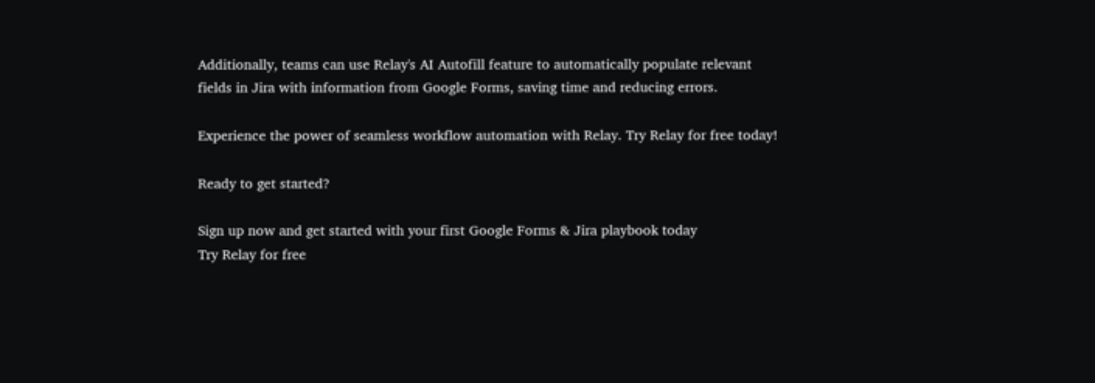Additionally, teams can use Relay's AI Autofill feature to automatically populate relevant fields in Jira with information from Google Forms, saving time and reducing errors.

Experience the power of seamless workflow automation with Relay. Try Relay for free today!

Ready to get started?

Sign up now and get started with your first Google Forms & Jira playbook today
Try Relay for free